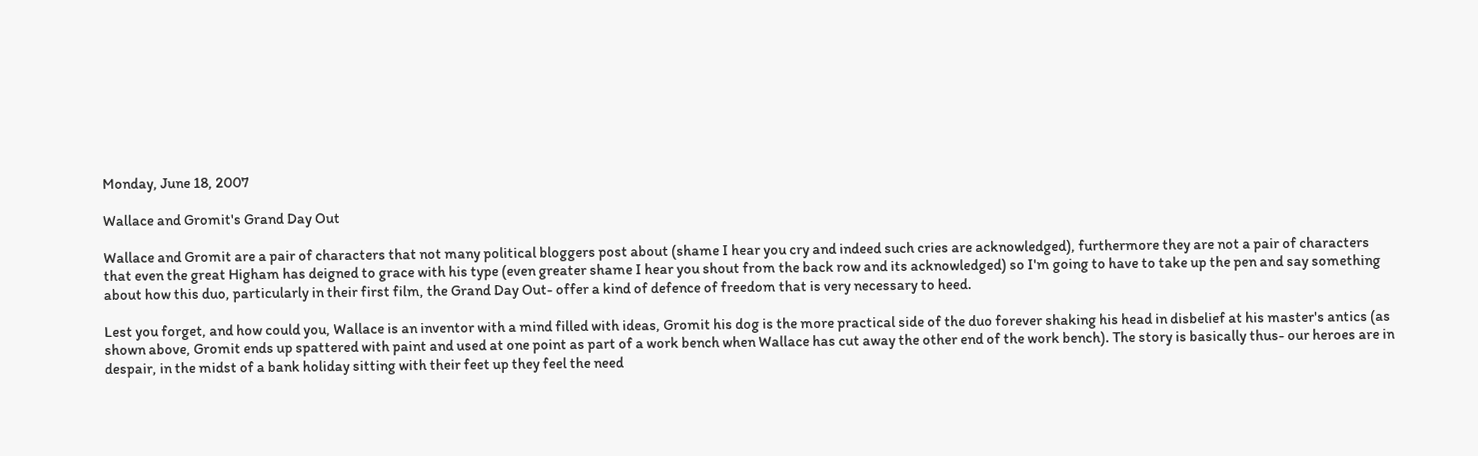Monday, June 18, 2007

Wallace and Gromit's Grand Day Out

Wallace and Gromit are a pair of characters that not many political bloggers post about (shame I hear you cry and indeed such cries are acknowledged), furthermore they are not a pair of characters that even the great Higham has deigned to grace with his type (even greater shame I hear you shout from the back row and its acknowledged) so I'm going to have to take up the pen and say something about how this duo, particularly in their first film, the Grand Day Out- offer a kind of defence of freedom that is very necessary to heed.

Lest you forget, and how could you, Wallace is an inventor with a mind filled with ideas, Gromit his dog is the more practical side of the duo forever shaking his head in disbelief at his master's antics (as shown above, Gromit ends up spattered with paint and used at one point as part of a work bench when Wallace has cut away the other end of the work bench). The story is basically thus- our heroes are in despair, in the midst of a bank holiday sitting with their feet up they feel the need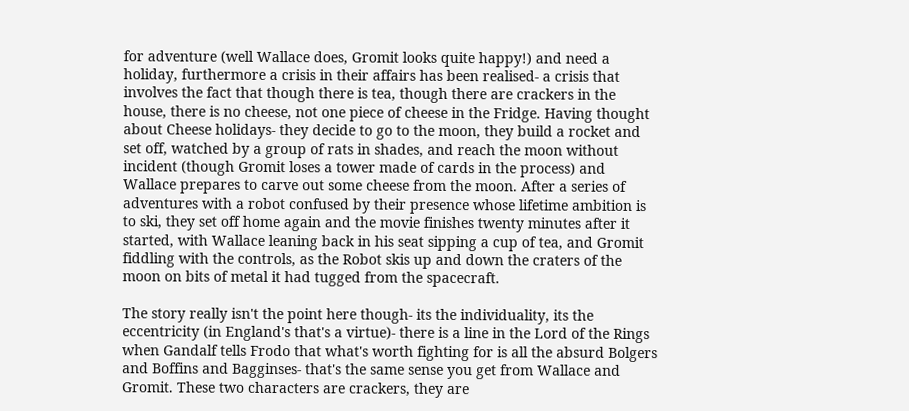for adventure (well Wallace does, Gromit looks quite happy!) and need a holiday, furthermore a crisis in their affairs has been realised- a crisis that involves the fact that though there is tea, though there are crackers in the house, there is no cheese, not one piece of cheese in the Fridge. Having thought about Cheese holidays- they decide to go to the moon, they build a rocket and set off, watched by a group of rats in shades, and reach the moon without incident (though Gromit loses a tower made of cards in the process) and Wallace prepares to carve out some cheese from the moon. After a series of adventures with a robot confused by their presence whose lifetime ambition is to ski, they set off home again and the movie finishes twenty minutes after it started, with Wallace leaning back in his seat sipping a cup of tea, and Gromit fiddling with the controls, as the Robot skis up and down the craters of the moon on bits of metal it had tugged from the spacecraft.

The story really isn't the point here though- its the individuality, its the eccentricity (in England's that's a virtue)- there is a line in the Lord of the Rings when Gandalf tells Frodo that what's worth fighting for is all the absurd Bolgers and Boffins and Bagginses- that's the same sense you get from Wallace and Gromit. These two characters are crackers, they are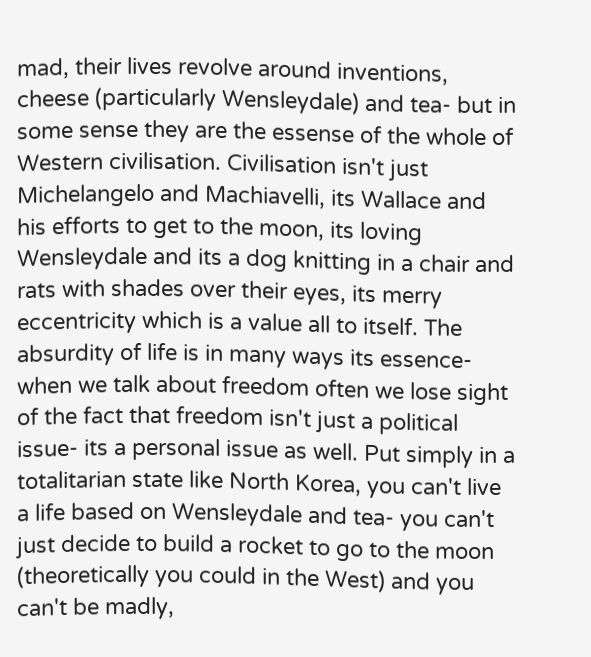mad, their lives revolve around inventions, cheese (particularly Wensleydale) and tea- but in some sense they are the essense of the whole of Western civilisation. Civilisation isn't just Michelangelo and Machiavelli, its Wallace and his efforts to get to the moon, its loving Wensleydale and its a dog knitting in a chair and rats with shades over their eyes, its merry eccentricity which is a value all to itself. The absurdity of life is in many ways its essence- when we talk about freedom often we lose sight of the fact that freedom isn't just a political issue- its a personal issue as well. Put simply in a totalitarian state like North Korea, you can't live a life based on Wensleydale and tea- you can't just decide to build a rocket to go to the moon (theoretically you could in the West) and you can't be madly,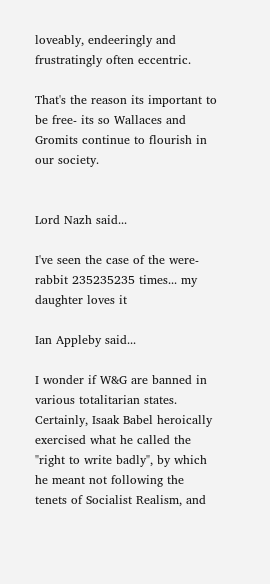loveably, endeeringly and frustratingly often eccentric.

That's the reason its important to be free- its so Wallaces and Gromits continue to flourish in our society.


Lord Nazh said...

I've seen the case of the were-rabbit 235235235 times... my daughter loves it

Ian Appleby said...

I wonder if W&G are banned in various totalitarian states. Certainly, Isaak Babel heroically exercised what he called the "right to write badly", by which he meant not following the tenets of Socialist Realism, and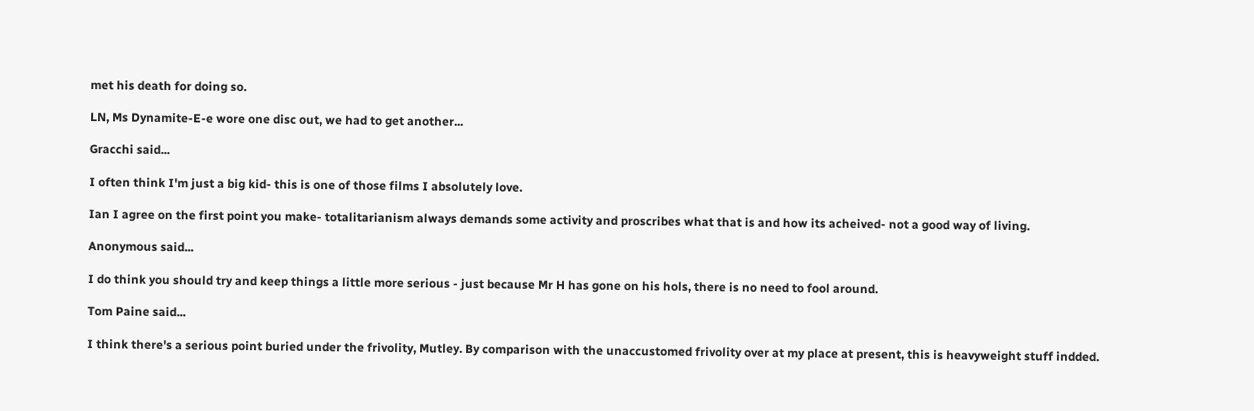met his death for doing so.

LN, Ms Dynamite-E-e wore one disc out, we had to get another...

Gracchi said...

I often think I'm just a big kid- this is one of those films I absolutely love.

Ian I agree on the first point you make- totalitarianism always demands some activity and proscribes what that is and how its acheived- not a good way of living.

Anonymous said...

I do think you should try and keep things a little more serious - just because Mr H has gone on his hols, there is no need to fool around.

Tom Paine said...

I think there's a serious point buried under the frivolity, Mutley. By comparison with the unaccustomed frivolity over at my place at present, this is heavyweight stuff indded.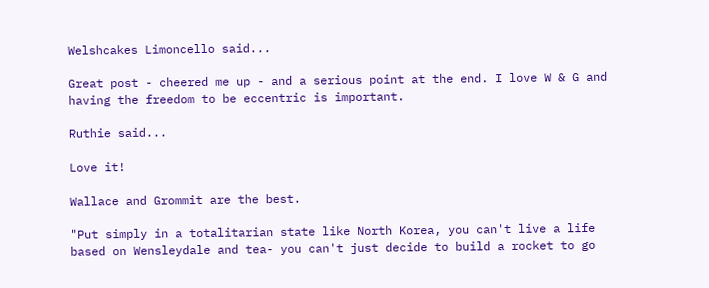Welshcakes Limoncello said...

Great post - cheered me up - and a serious point at the end. I love W & G and having the freedom to be eccentric is important.

Ruthie said...

Love it!

Wallace and Grommit are the best.

"Put simply in a totalitarian state like North Korea, you can't live a life based on Wensleydale and tea- you can't just decide to build a rocket to go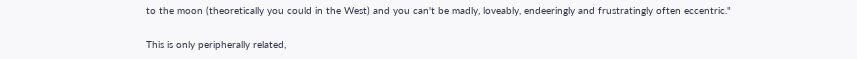to the moon (theoretically you could in the West) and you can't be madly, loveably, endeeringly and frustratingly often eccentric."

This is only peripherally related,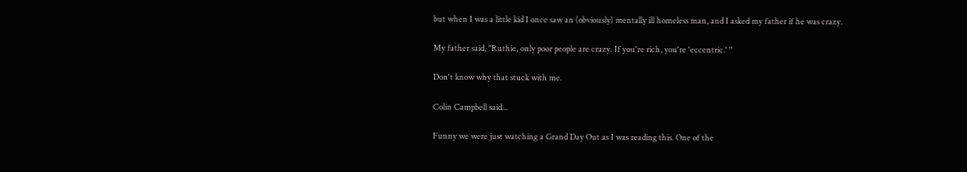but when I was a little kid I once saw an (obviously) mentally ill homeless man, and I asked my father if he was crazy.

My father said, "Ruthie, only poor people are crazy. If you're rich, you're 'eccentric.' "

Don't know why that stuck with me.

Colin Campbell said...

Funny we were just watching a Grand Day Out as I was reading this. One of the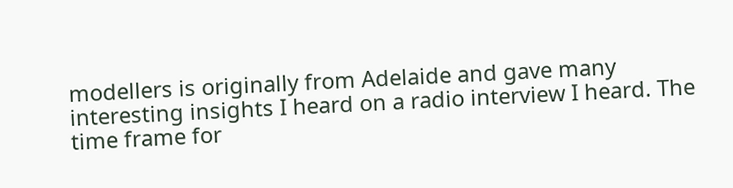modellers is originally from Adelaide and gave many interesting insights I heard on a radio interview I heard. The time frame for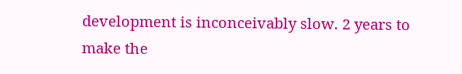development is inconceivably slow. 2 years to make the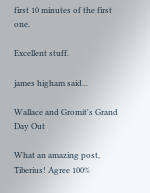first 10 minutes of the first one.

Excellent stuff.

james higham said...

Wallace and Gromit's Grand Day Out

What an amazing post, Tiberius! Agree 100%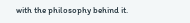with the philosophy behind it.